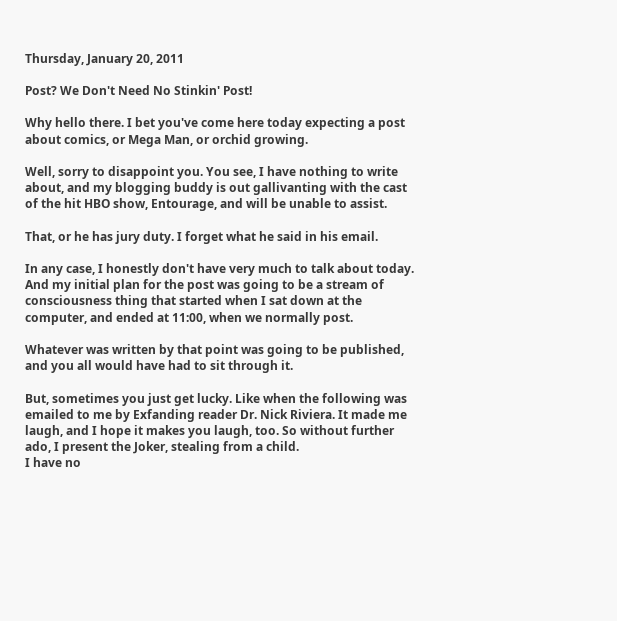Thursday, January 20, 2011

Post? We Don't Need No Stinkin' Post!

Why hello there. I bet you've come here today expecting a post about comics, or Mega Man, or orchid growing.

Well, sorry to disappoint you. You see, I have nothing to write about, and my blogging buddy is out gallivanting with the cast of the hit HBO show, Entourage, and will be unable to assist.

That, or he has jury duty. I forget what he said in his email.

In any case, I honestly don't have very much to talk about today. And my initial plan for the post was going to be a stream of consciousness thing that started when I sat down at the computer, and ended at 11:00, when we normally post.

Whatever was written by that point was going to be published, and you all would have had to sit through it.

But, sometimes you just get lucky. Like when the following was emailed to me by Exfanding reader Dr. Nick Riviera. It made me laugh, and I hope it makes you laugh, too. So without further ado, I present the Joker, stealing from a child.
I have no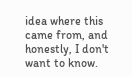idea where this came from, and honestly, I don't want to know.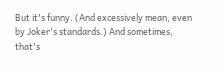But it's funny. (And excessively mean, even by Joker's standards.) And sometimes, that's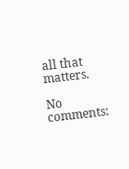all that matters.

No comments: